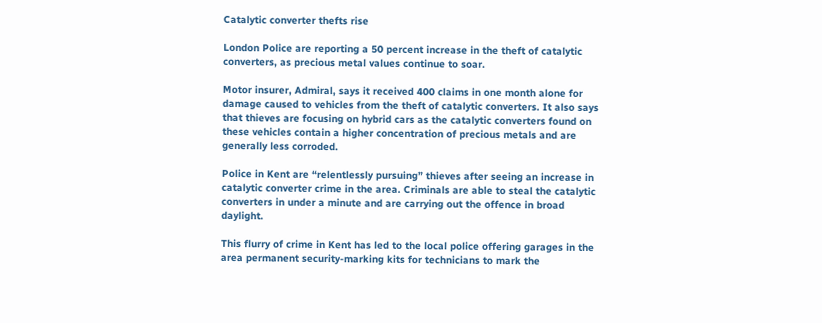Catalytic converter thefts rise

London Police are reporting a 50 percent increase in the theft of catalytic converters, as precious metal values continue to soar.

Motor insurer, Admiral, says it received 400 claims in one month alone for damage caused to vehicles from the theft of catalytic converters. It also says that thieves are focusing on hybrid cars as the catalytic converters found on these vehicles contain a higher concentration of precious metals and are generally less corroded.

Police in Kent are “relentlessly pursuing” thieves after seeing an increase in catalytic converter crime in the area. Criminals are able to steal the catalytic converters in under a minute and are carrying out the offence in broad daylight.

This flurry of crime in Kent has led to the local police offering garages in the area permanent security-marking kits for technicians to mark the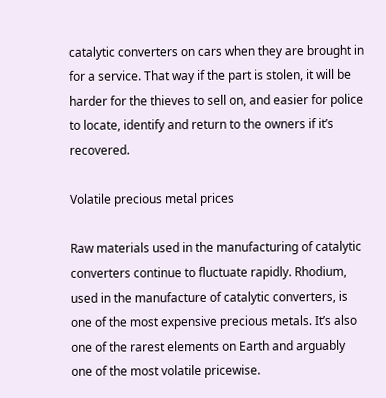catalytic converters on cars when they are brought in for a service. That way if the part is stolen, it will be harder for the thieves to sell on, and easier for police to locate, identify and return to the owners if it’s recovered.

Volatile precious metal prices

Raw materials used in the manufacturing of catalytic converters continue to fluctuate rapidly. Rhodium, used in the manufacture of catalytic converters, is one of the most expensive precious metals. It’s also one of the rarest elements on Earth and arguably one of the most volatile pricewise.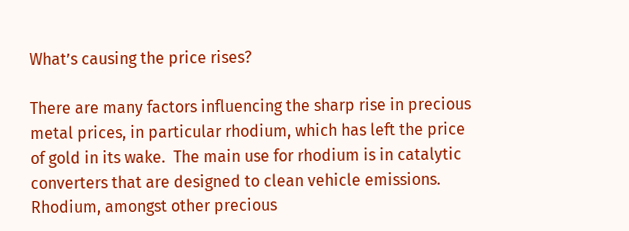What’s causing the price rises?

There are many factors influencing the sharp rise in precious metal prices, in particular rhodium, which has left the price of gold in its wake.  The main use for rhodium is in catalytic converters that are designed to clean vehicle emissions. Rhodium, amongst other precious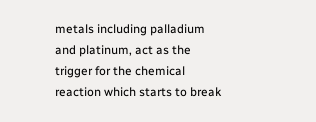metals including palladium and platinum, act as the trigger for the chemical reaction which starts to break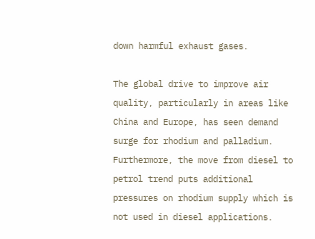down harmful exhaust gases.

The global drive to improve air quality, particularly in areas like China and Europe, has seen demand surge for rhodium and palladium. Furthermore, the move from diesel to petrol trend puts additional pressures on rhodium supply which is not used in diesel applications.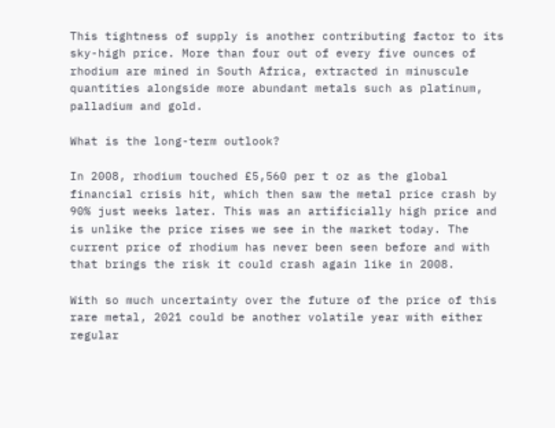This tightness of supply is another contributing factor to its sky-high price. More than four out of every five ounces of rhodium are mined in South Africa, extracted in minuscule quantities alongside more abundant metals such as platinum, palladium and gold.

What is the long-term outlook?

In 2008, rhodium touched £5,560 per t oz as the global financial crisis hit, which then saw the metal price crash by 90% just weeks later. This was an artificially high price and is unlike the price rises we see in the market today. The current price of rhodium has never been seen before and with that brings the risk it could crash again like in 2008.

With so much uncertainty over the future of the price of this rare metal, 2021 could be another volatile year with either regular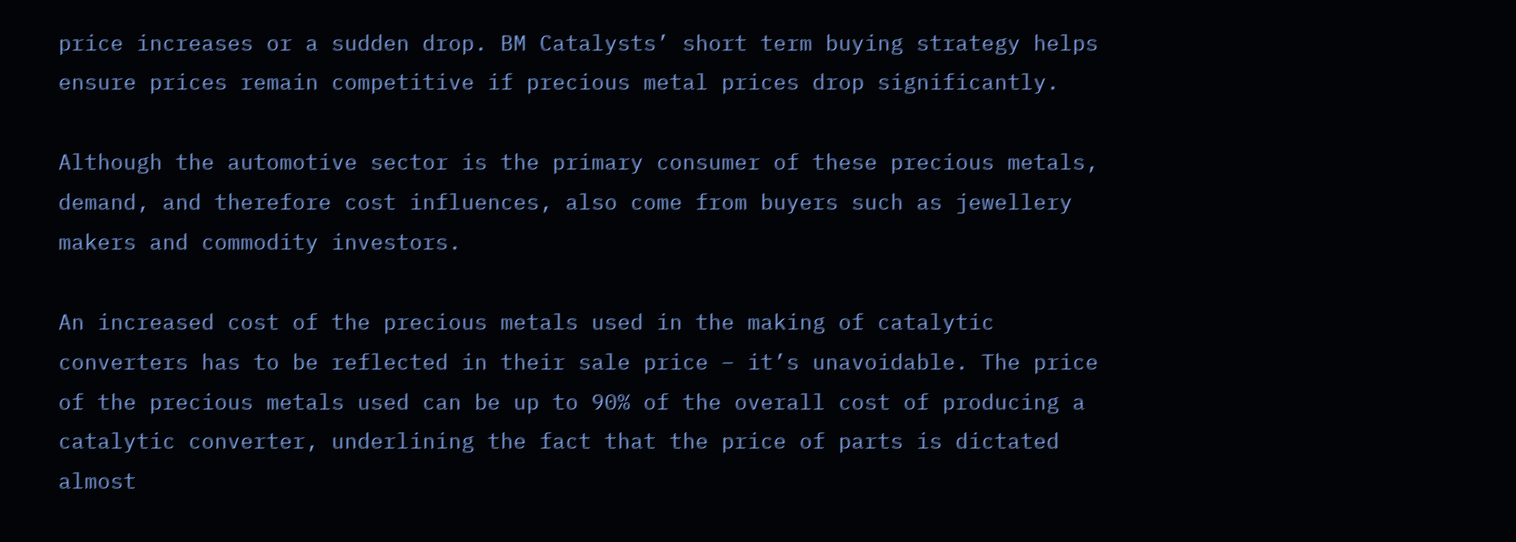price increases or a sudden drop. BM Catalysts’ short term buying strategy helps ensure prices remain competitive if precious metal prices drop significantly.

Although the automotive sector is the primary consumer of these precious metals, demand, and therefore cost influences, also come from buyers such as jewellery makers and commodity investors.

An increased cost of the precious metals used in the making of catalytic converters has to be reflected in their sale price – it’s unavoidable. The price of the precious metals used can be up to 90% of the overall cost of producing a catalytic converter, underlining the fact that the price of parts is dictated almost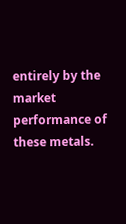entirely by the market performance of these metals.